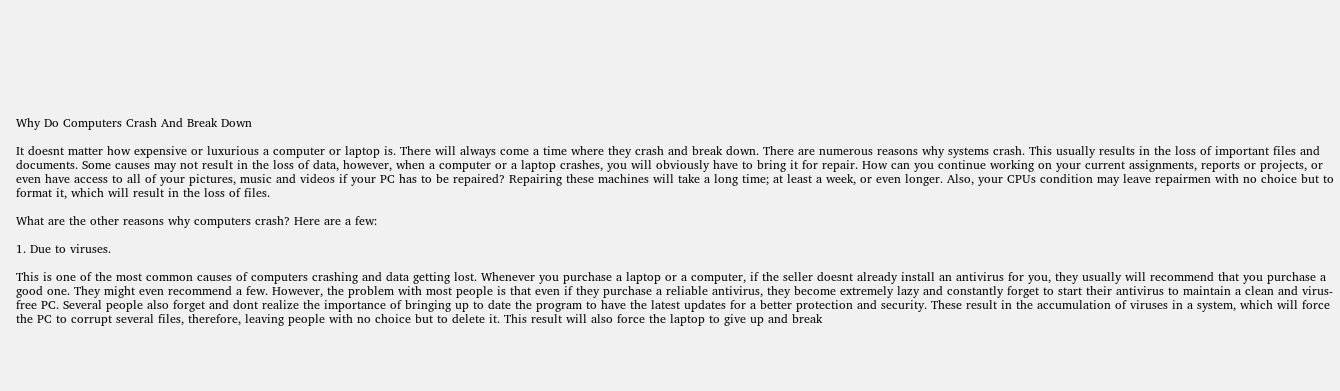Why Do Computers Crash And Break Down

It doesnt matter how expensive or luxurious a computer or laptop is. There will always come a time where they crash and break down. There are numerous reasons why systems crash. This usually results in the loss of important files and documents. Some causes may not result in the loss of data, however, when a computer or a laptop crashes, you will obviously have to bring it for repair. How can you continue working on your current assignments, reports or projects, or even have access to all of your pictures, music and videos if your PC has to be repaired? Repairing these machines will take a long time; at least a week, or even longer. Also, your CPUs condition may leave repairmen with no choice but to format it, which will result in the loss of files.

What are the other reasons why computers crash? Here are a few:

1. Due to viruses.

This is one of the most common causes of computers crashing and data getting lost. Whenever you purchase a laptop or a computer, if the seller doesnt already install an antivirus for you, they usually will recommend that you purchase a good one. They might even recommend a few. However, the problem with most people is that even if they purchase a reliable antivirus, they become extremely lazy and constantly forget to start their antivirus to maintain a clean and virus-free PC. Several people also forget and dont realize the importance of bringing up to date the program to have the latest updates for a better protection and security. These result in the accumulation of viruses in a system, which will force the PC to corrupt several files, therefore, leaving people with no choice but to delete it. This result will also force the laptop to give up and break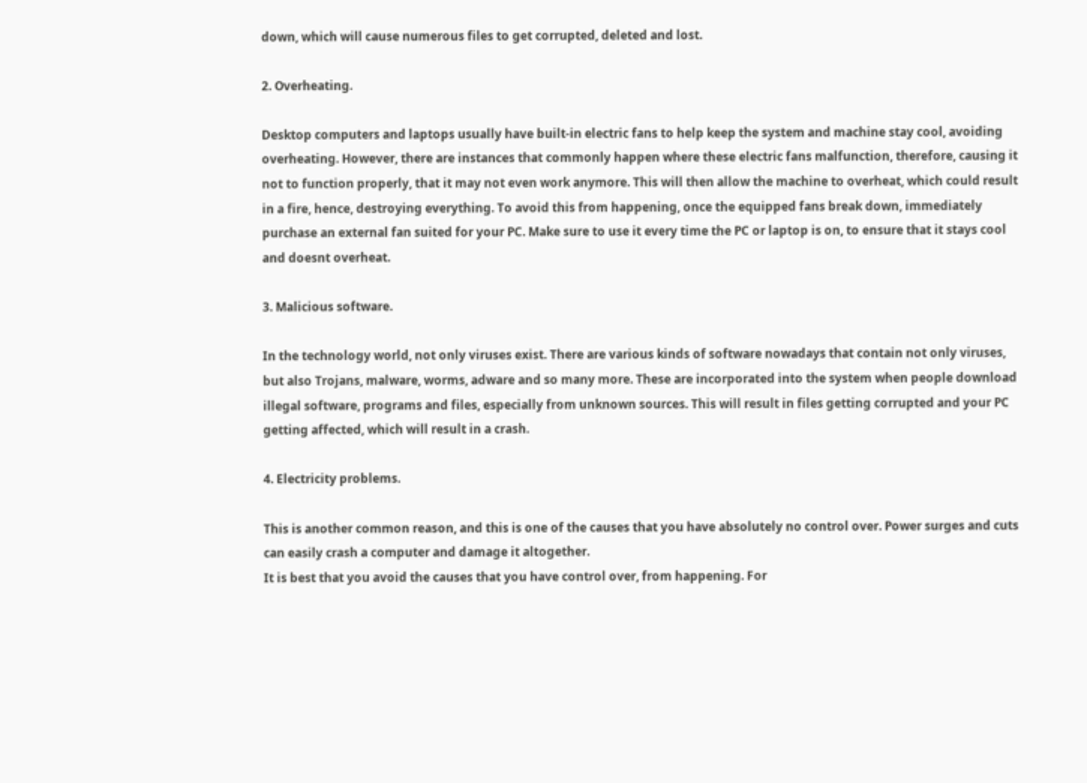down, which will cause numerous files to get corrupted, deleted and lost.

2. Overheating.

Desktop computers and laptops usually have built-in electric fans to help keep the system and machine stay cool, avoiding overheating. However, there are instances that commonly happen where these electric fans malfunction, therefore, causing it not to function properly, that it may not even work anymore. This will then allow the machine to overheat, which could result in a fire, hence, destroying everything. To avoid this from happening, once the equipped fans break down, immediately purchase an external fan suited for your PC. Make sure to use it every time the PC or laptop is on, to ensure that it stays cool and doesnt overheat.

3. Malicious software.

In the technology world, not only viruses exist. There are various kinds of software nowadays that contain not only viruses, but also Trojans, malware, worms, adware and so many more. These are incorporated into the system when people download illegal software, programs and files, especially from unknown sources. This will result in files getting corrupted and your PC getting affected, which will result in a crash.

4. Electricity problems.

This is another common reason, and this is one of the causes that you have absolutely no control over. Power surges and cuts can easily crash a computer and damage it altogether.
It is best that you avoid the causes that you have control over, from happening. For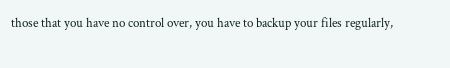those that you have no control over, you have to backup your files regularly,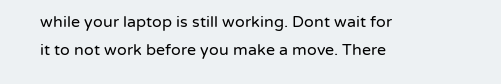while your laptop is still working. Dont wait for it to not work before you make a move. There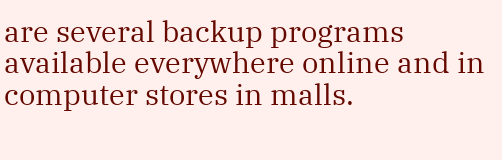are several backup programs available everywhere online and in computer stores in malls.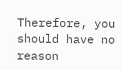Therefore, you should have no reason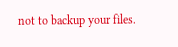not to backup your files.